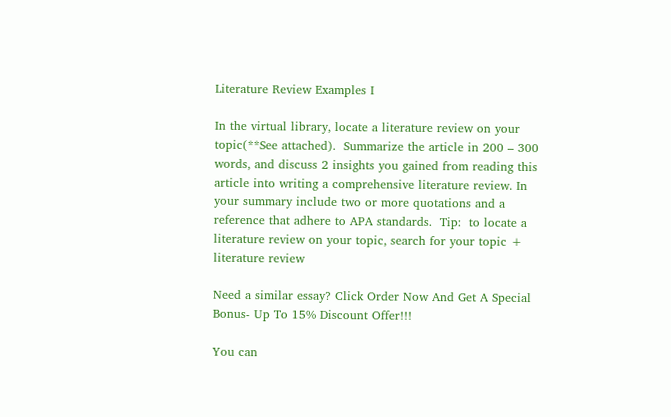Literature Review Examples I

In the virtual library, locate a literature review on your topic(**See attached).  Summarize the article in 200 – 300 words, and discuss 2 insights you gained from reading this article into writing a comprehensive literature review. In your summary include two or more quotations and a reference that adhere to APA standards.  Tip:  to locate a literature review on your topic, search for your topic + literature review

Need a similar essay? Click Order Now And Get A Special Bonus- Up To 15% Discount Offer!!!

You can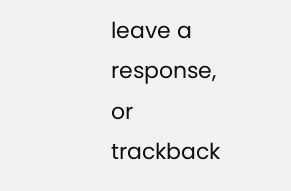leave a response, or trackback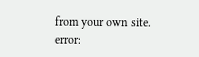from your own site.
error: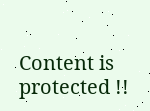Content is protected !!